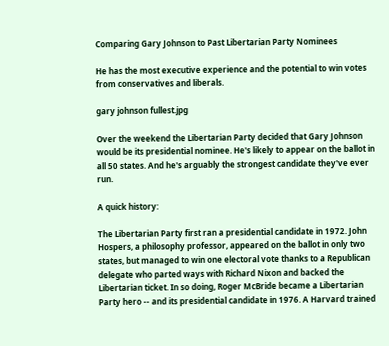Comparing Gary Johnson to Past Libertarian Party Nominees

He has the most executive experience and the potential to win votes from conservatives and liberals.

gary johnson fullest.jpg

Over the weekend the Libertarian Party decided that Gary Johnson would be its presidential nominee. He's likely to appear on the ballot in all 50 states. And he's arguably the strongest candidate they've ever run.

A quick history:

The Libertarian Party first ran a presidential candidate in 1972. John Hospers, a philosophy professor, appeared on the ballot in only two states, but managed to win one electoral vote thanks to a Republican delegate who parted ways with Richard Nixon and backed the Libertarian ticket. In so doing, Roger McBride became a Libertarian Party hero -- and its presidential candidate in 1976. A Harvard trained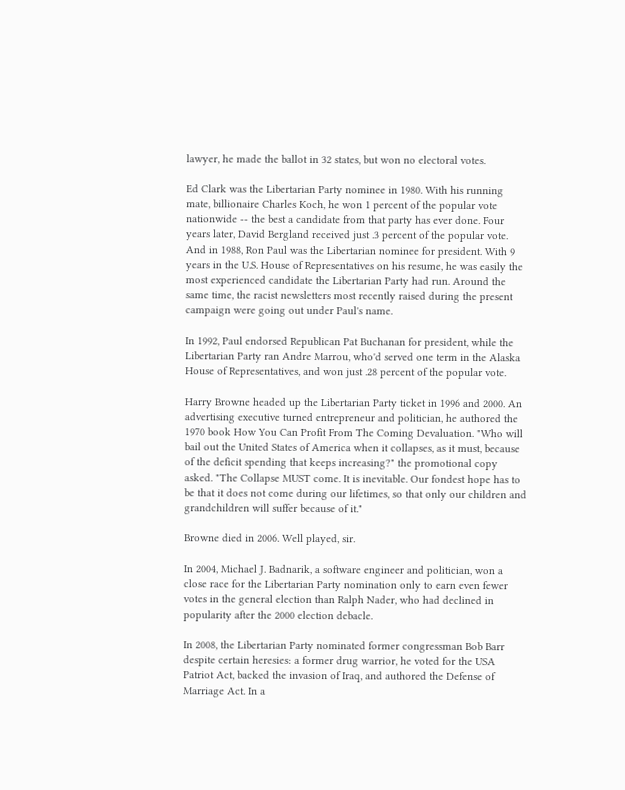lawyer, he made the ballot in 32 states, but won no electoral votes.

Ed Clark was the Libertarian Party nominee in 1980. With his running mate, billionaire Charles Koch, he won 1 percent of the popular vote nationwide -- the best a candidate from that party has ever done. Four years later, David Bergland received just .3 percent of the popular vote. And in 1988, Ron Paul was the Libertarian nominee for president. With 9 years in the U.S. House of Representatives on his resume, he was easily the most experienced candidate the Libertarian Party had run. Around the same time, the racist newsletters most recently raised during the present campaign were going out under Paul's name.

In 1992, Paul endorsed Republican Pat Buchanan for president, while the Libertarian Party ran Andre Marrou, who'd served one term in the Alaska House of Representatives, and won just .28 percent of the popular vote.

Harry Browne headed up the Libertarian Party ticket in 1996 and 2000. An advertising executive turned entrepreneur and politician, he authored the 1970 book How You Can Profit From The Coming Devaluation. "Who will bail out the United States of America when it collapses, as it must, because of the deficit spending that keeps increasing?" the promotional copy asked. "The Collapse MUST come. It is inevitable. Our fondest hope has to be that it does not come during our lifetimes, so that only our children and grandchildren will suffer because of it."

Browne died in 2006. Well played, sir.

In 2004, Michael J. Badnarik, a software engineer and politician, won a close race for the Libertarian Party nomination only to earn even fewer votes in the general election than Ralph Nader, who had declined in popularity after the 2000 election debacle.

In 2008, the Libertarian Party nominated former congressman Bob Barr despite certain heresies: a former drug warrior, he voted for the USA Patriot Act, backed the invasion of Iraq, and authored the Defense of Marriage Act. In a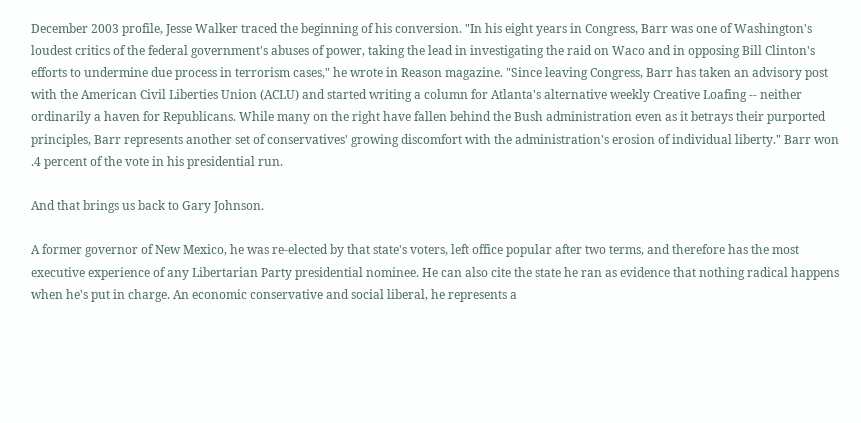December 2003 profile, Jesse Walker traced the beginning of his conversion. "In his eight years in Congress, Barr was one of Washington's loudest critics of the federal government's abuses of power, taking the lead in investigating the raid on Waco and in opposing Bill Clinton's efforts to undermine due process in terrorism cases," he wrote in Reason magazine. "Since leaving Congress, Barr has taken an advisory post with the American Civil Liberties Union (ACLU) and started writing a column for Atlanta's alternative weekly Creative Loafing -- neither ordinarily a haven for Republicans. While many on the right have fallen behind the Bush administration even as it betrays their purported principles, Barr represents another set of conservatives' growing discomfort with the administration's erosion of individual liberty." Barr won .4 percent of the vote in his presidential run.

And that brings us back to Gary Johnson.

A former governor of New Mexico, he was re-elected by that state's voters, left office popular after two terms, and therefore has the most executive experience of any Libertarian Party presidential nominee. He can also cite the state he ran as evidence that nothing radical happens when he's put in charge. An economic conservative and social liberal, he represents a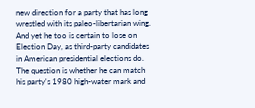new direction for a party that has long wrestled with its paleo-libertarian wing. And yet he too is certain to lose on Election Day, as third-party candidates in American presidential elections do. The question is whether he can match his party's 1980 high-water mark and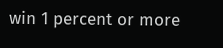win 1 percent or more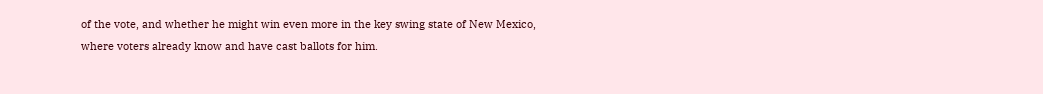of the vote, and whether he might win even more in the key swing state of New Mexico, where voters already know and have cast ballots for him.